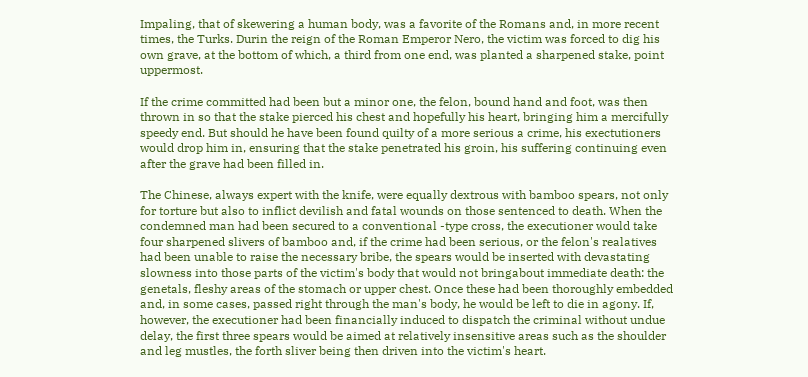Impaling, that of skewering a human body, was a favorite of the Romans and, in more recent times, the Turks. Durin the reign of the Roman Emperor Nero, the victim was forced to dig his own grave, at the bottom of which, a third from one end, was planted a sharpened stake, point uppermost.

If the crime committed had been but a minor one, the felon, bound hand and foot, was then thrown in so that the stake pierced his chest and hopefully his heart, bringing him a mercifully speedy end. But should he have been found quilty of a more serious a crime, his exectutioners would drop him in, ensuring that the stake penetrated his groin, his suffering continuing even after the grave had been filled in.

The Chinese, always expert with the knife, were equally dextrous with bamboo spears, not only for torture but also to inflict devilish and fatal wounds on those sentenced to death. When the condemned man had been secured to a conventional -type cross, the executioner would take four sharpened slivers of bamboo and, if the crime had been serious, or the felon's realatives had been unable to raise the necessary bribe, the spears would be inserted with devastating slowness into those parts of the victim's body that would not bringabout immediate death: the genetals, fleshy areas of the stomach or upper chest. Once these had been thoroughly embedded and, in some cases, passed right through the man's body, he would be left to die in agony. If, however, the executioner had been financially induced to dispatch the criminal without undue delay, the first three spears would be aimed at relatively insensitive areas such as the shoulder and leg mustles, the forth sliver being then driven into the victim's heart.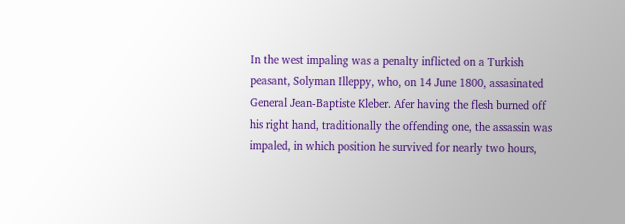In the west impaling was a penalty inflicted on a Turkish peasant, Solyman Illeppy, who, on 14 June 1800, assasinated General Jean-Baptiste Kleber. Afer having the flesh burned off his right hand, traditionally the offending one, the assassin was impaled, in which position he survived for nearly two hours,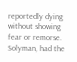reportedly dying without showing fear or remorse. Solyman, had the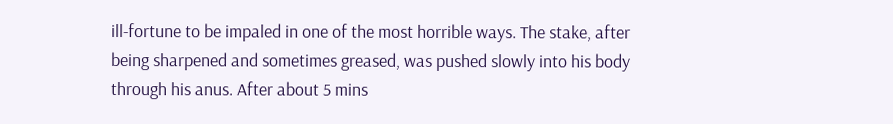ill-fortune to be impaled in one of the most horrible ways. The stake, after being sharpened and sometimes greased, was pushed slowly into his body through his anus. After about 5 mins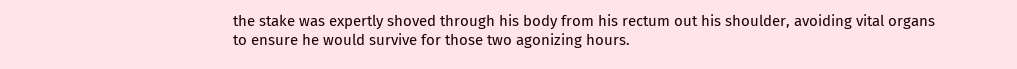the stake was expertly shoved through his body from his rectum out his shoulder, avoiding vital organs to ensure he would survive for those two agonizing hours.